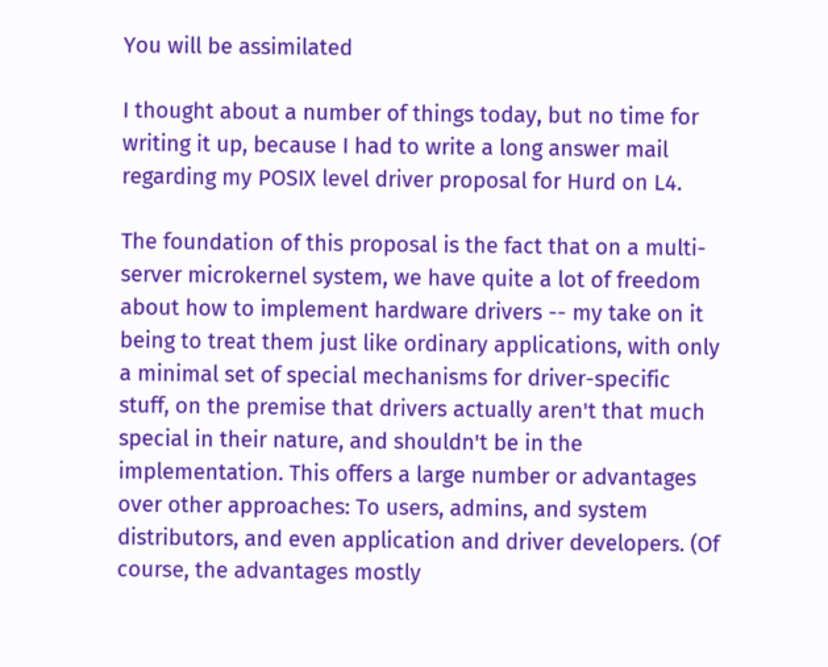You will be assimilated

I thought about a number of things today, but no time for writing it up, because I had to write a long answer mail regarding my POSIX level driver proposal for Hurd on L4.

The foundation of this proposal is the fact that on a multi-server microkernel system, we have quite a lot of freedom about how to implement hardware drivers -- my take on it being to treat them just like ordinary applications, with only a minimal set of special mechanisms for driver-specific stuff, on the premise that drivers actually aren't that much special in their nature, and shouldn't be in the implementation. This offers a large number or advantages over other approaches: To users, admins, and system distributors, and even application and driver developers. (Of course, the advantages mostly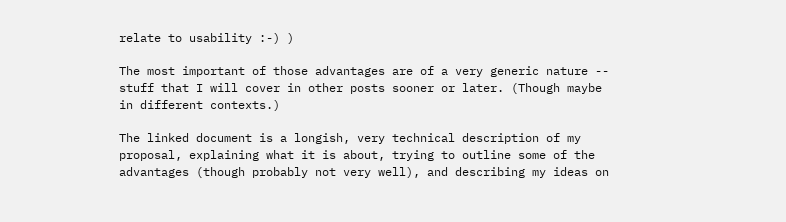relate to usability :-) )

The most important of those advantages are of a very generic nature -- stuff that I will cover in other posts sooner or later. (Though maybe in different contexts.)

The linked document is a longish, very technical description of my proposal, explaining what it is about, trying to outline some of the advantages (though probably not very well), and describing my ideas on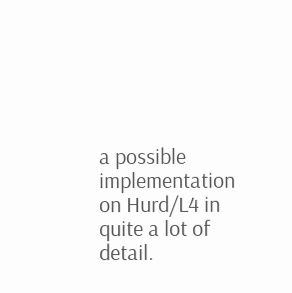a possible implementation on Hurd/L4 in quite a lot of detail.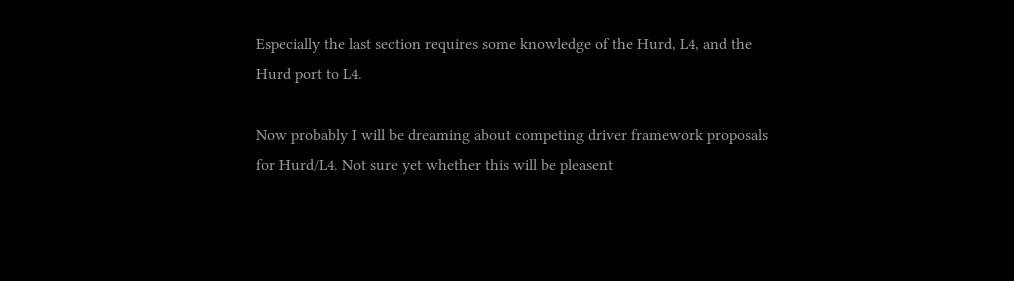Especially the last section requires some knowledge of the Hurd, L4, and the Hurd port to L4.

Now probably I will be dreaming about competing driver framework proposals for Hurd/L4. Not sure yet whether this will be pleasent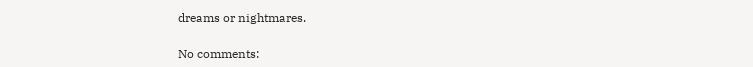dreams or nightmares.

No comments: